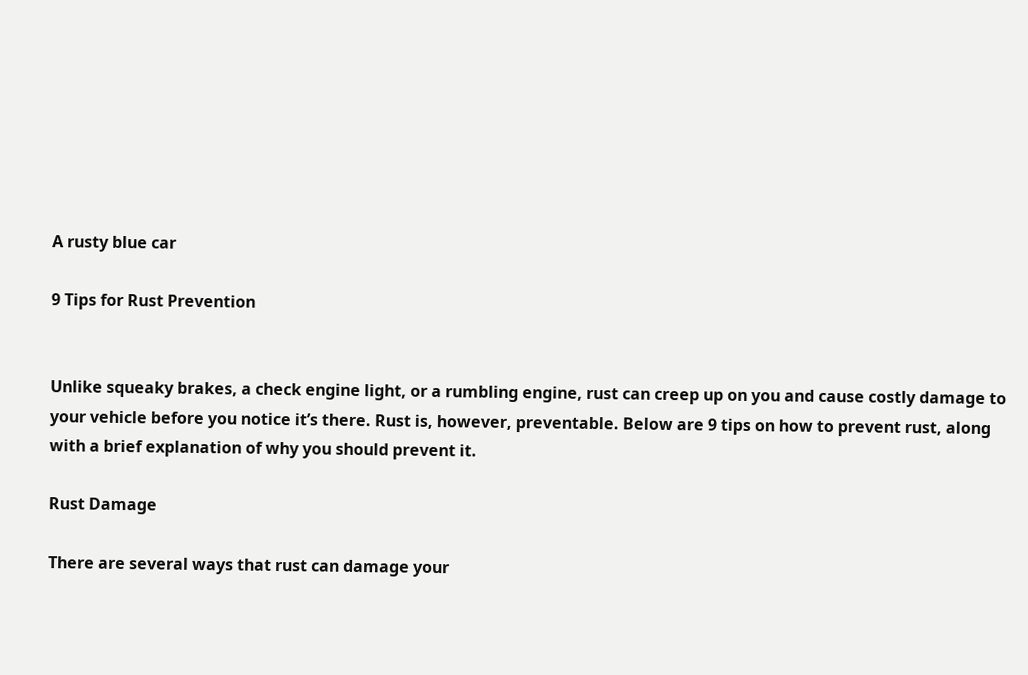A rusty blue car

9 Tips for Rust Prevention


Unlike squeaky brakes, a check engine light, or a rumbling engine, rust can creep up on you and cause costly damage to your vehicle before you notice it’s there. Rust is, however, preventable. Below are 9 tips on how to prevent rust, along with a brief explanation of why you should prevent it.

Rust Damage

There are several ways that rust can damage your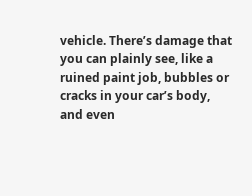vehicle. There’s damage that you can plainly see, like a ruined paint job, bubbles or cracks in your car’s body, and even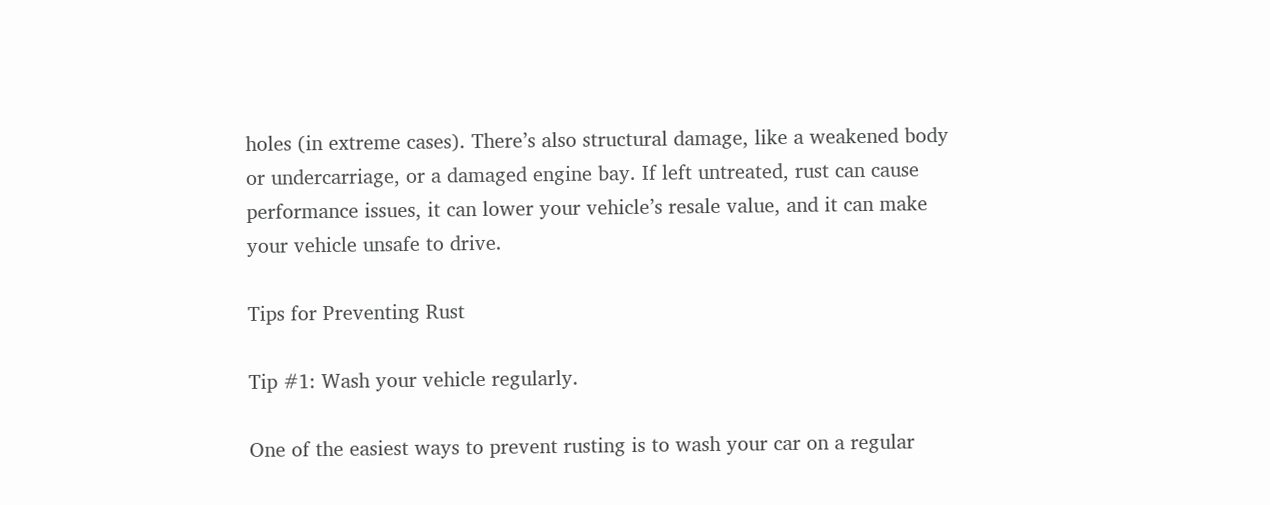holes (in extreme cases). There’s also structural damage, like a weakened body or undercarriage, or a damaged engine bay. If left untreated, rust can cause performance issues, it can lower your vehicle’s resale value, and it can make your vehicle unsafe to drive.

Tips for Preventing Rust

Tip #1: Wash your vehicle regularly.

One of the easiest ways to prevent rusting is to wash your car on a regular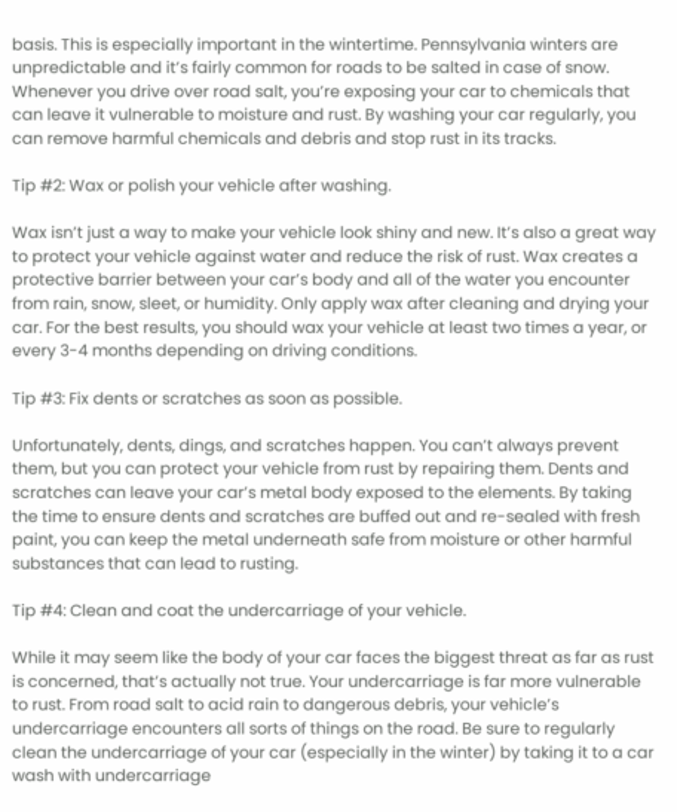basis. This is especially important in the wintertime. Pennsylvania winters are unpredictable and it’s fairly common for roads to be salted in case of snow. Whenever you drive over road salt, you’re exposing your car to chemicals that can leave it vulnerable to moisture and rust. By washing your car regularly, you can remove harmful chemicals and debris and stop rust in its tracks.

Tip #2: Wax or polish your vehicle after washing.

Wax isn’t just a way to make your vehicle look shiny and new. It’s also a great way to protect your vehicle against water and reduce the risk of rust. Wax creates a protective barrier between your car’s body and all of the water you encounter from rain, snow, sleet, or humidity. Only apply wax after cleaning and drying your car. For the best results, you should wax your vehicle at least two times a year, or every 3-4 months depending on driving conditions.

Tip #3: Fix dents or scratches as soon as possible.

Unfortunately, dents, dings, and scratches happen. You can’t always prevent them, but you can protect your vehicle from rust by repairing them. Dents and scratches can leave your car’s metal body exposed to the elements. By taking the time to ensure dents and scratches are buffed out and re-sealed with fresh paint, you can keep the metal underneath safe from moisture or other harmful substances that can lead to rusting.

Tip #4: Clean and coat the undercarriage of your vehicle.

While it may seem like the body of your car faces the biggest threat as far as rust is concerned, that’s actually not true. Your undercarriage is far more vulnerable to rust. From road salt to acid rain to dangerous debris, your vehicle’s undercarriage encounters all sorts of things on the road. Be sure to regularly clean the undercarriage of your car (especially in the winter) by taking it to a car wash with undercarriage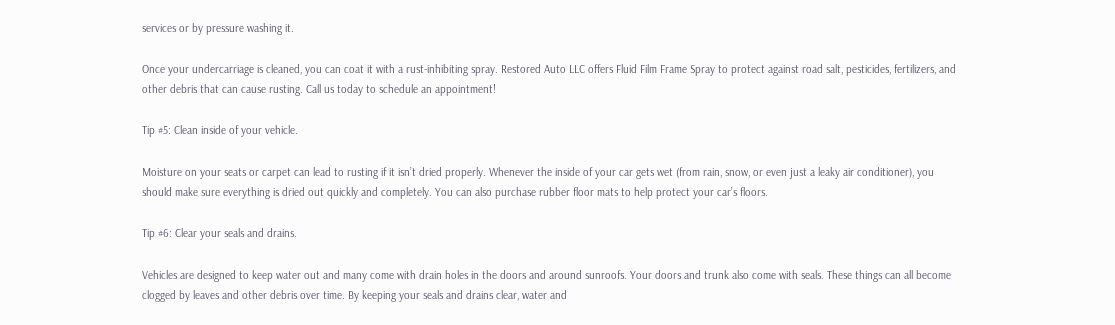services or by pressure washing it.

Once your undercarriage is cleaned, you can coat it with a rust-inhibiting spray. Restored Auto LLC offers Fluid Film Frame Spray to protect against road salt, pesticides, fertilizers, and other debris that can cause rusting. Call us today to schedule an appointment!

Tip #5: Clean inside of your vehicle.

Moisture on your seats or carpet can lead to rusting if it isn’t dried properly. Whenever the inside of your car gets wet (from rain, snow, or even just a leaky air conditioner), you should make sure everything is dried out quickly and completely. You can also purchase rubber floor mats to help protect your car’s floors.

Tip #6: Clear your seals and drains.

Vehicles are designed to keep water out and many come with drain holes in the doors and around sunroofs. Your doors and trunk also come with seals. These things can all become clogged by leaves and other debris over time. By keeping your seals and drains clear, water and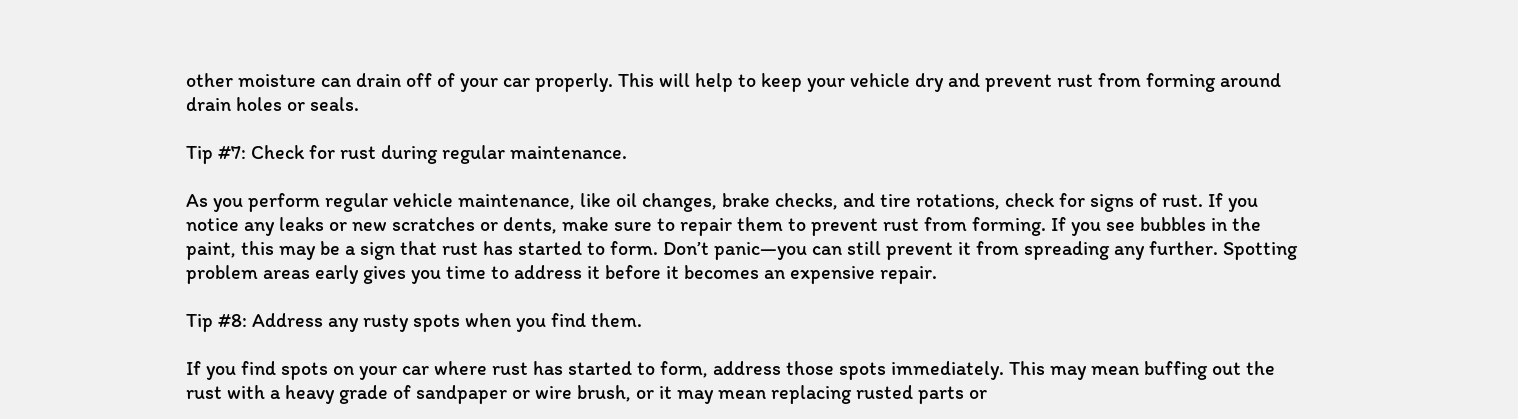other moisture can drain off of your car properly. This will help to keep your vehicle dry and prevent rust from forming around drain holes or seals.

Tip #7: Check for rust during regular maintenance.

As you perform regular vehicle maintenance, like oil changes, brake checks, and tire rotations, check for signs of rust. If you notice any leaks or new scratches or dents, make sure to repair them to prevent rust from forming. If you see bubbles in the paint, this may be a sign that rust has started to form. Don’t panic—you can still prevent it from spreading any further. Spotting problem areas early gives you time to address it before it becomes an expensive repair.

Tip #8: Address any rusty spots when you find them.

If you find spots on your car where rust has started to form, address those spots immediately. This may mean buffing out the rust with a heavy grade of sandpaper or wire brush, or it may mean replacing rusted parts or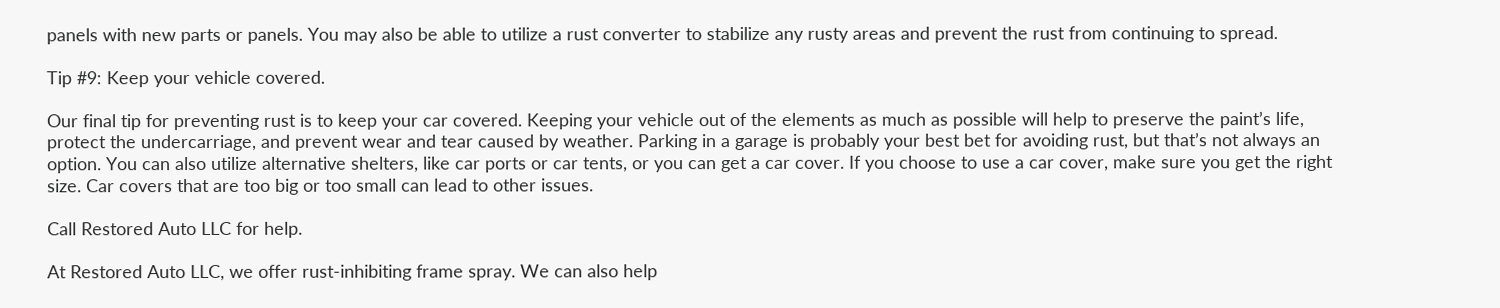panels with new parts or panels. You may also be able to utilize a rust converter to stabilize any rusty areas and prevent the rust from continuing to spread.

Tip #9: Keep your vehicle covered.

Our final tip for preventing rust is to keep your car covered. Keeping your vehicle out of the elements as much as possible will help to preserve the paint’s life, protect the undercarriage, and prevent wear and tear caused by weather. Parking in a garage is probably your best bet for avoiding rust, but that’s not always an option. You can also utilize alternative shelters, like car ports or car tents, or you can get a car cover. If you choose to use a car cover, make sure you get the right size. Car covers that are too big or too small can lead to other issues.

Call Restored Auto LLC for help.

At Restored Auto LLC, we offer rust-inhibiting frame spray. We can also help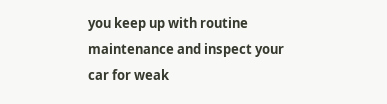you keep up with routine maintenance and inspect your car for weak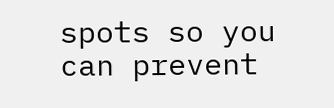spots so you can prevent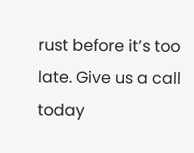rust before it’s too late. Give us a call today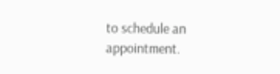to schedule an appointment.